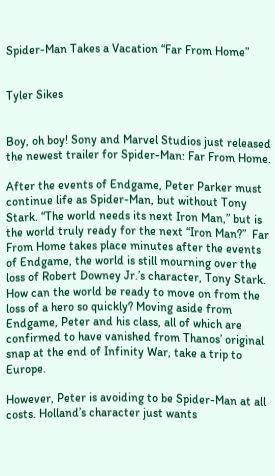Spider-Man Takes a Vacation “Far From Home”


Tyler Sikes


Boy, oh boy! Sony and Marvel Studios just released the newest trailer for Spider-Man: Far From Home.

After the events of Endgame, Peter Parker must continue life as Spider-Man, but without Tony Stark. “The world needs its next Iron Man,” but is the world truly ready for the next “Iron Man?”  Far From Home takes place minutes after the events of Endgame, the world is still mourning over the loss of Robert Downey Jr.’s character, Tony Stark. How can the world be ready to move on from the loss of a hero so quickly? Moving aside from Endgame, Peter and his class, all of which are confirmed to have vanished from Thanos’ original snap at the end of Infinity War, take a trip to Europe.

However, Peter is avoiding to be Spider-Man at all costs. Holland’s character just wants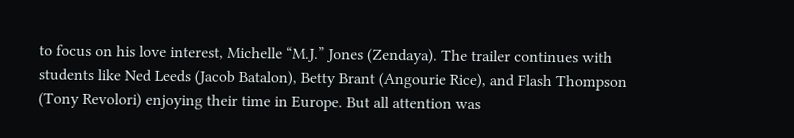to focus on his love interest, Michelle “M.J.” Jones (Zendaya). The trailer continues with students like Ned Leeds (Jacob Batalon), Betty Brant (Angourie Rice), and Flash Thompson (Tony Revolori) enjoying their time in Europe. But all attention was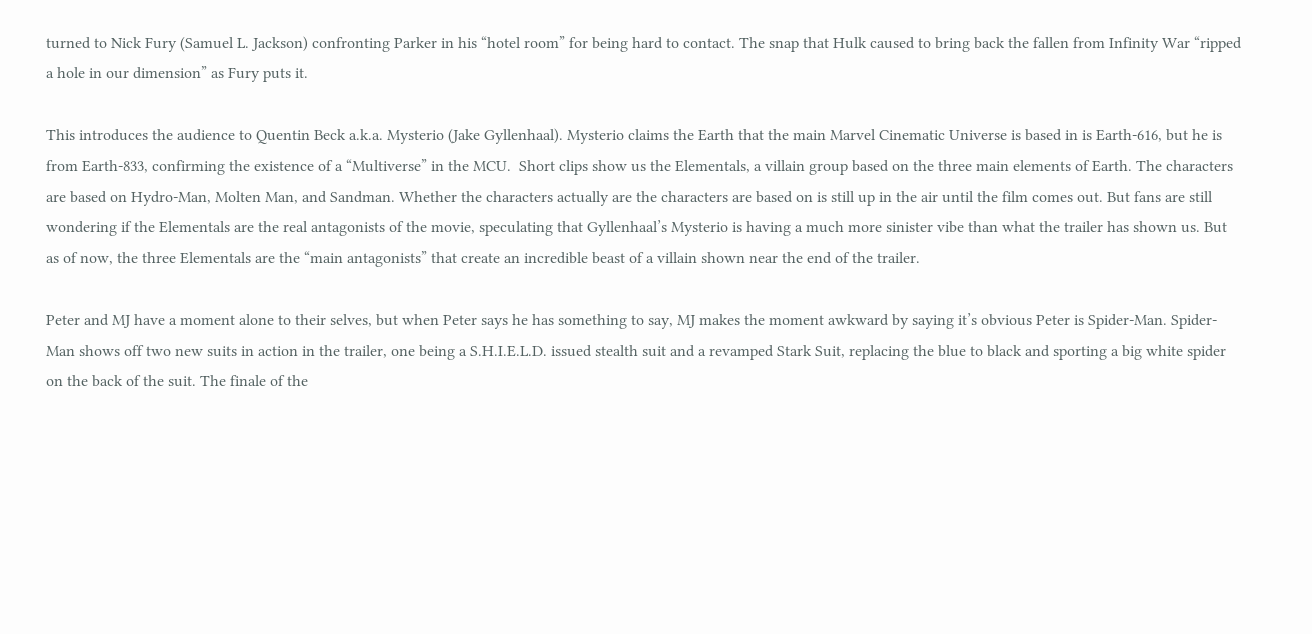turned to Nick Fury (Samuel L. Jackson) confronting Parker in his “hotel room” for being hard to contact. The snap that Hulk caused to bring back the fallen from Infinity War “ripped a hole in our dimension” as Fury puts it.

This introduces the audience to Quentin Beck a.k.a. Mysterio (Jake Gyllenhaal). Mysterio claims the Earth that the main Marvel Cinematic Universe is based in is Earth-616, but he is from Earth-833, confirming the existence of a “Multiverse” in the MCU.  Short clips show us the Elementals, a villain group based on the three main elements of Earth. The characters are based on Hydro-Man, Molten Man, and Sandman. Whether the characters actually are the characters are based on is still up in the air until the film comes out. But fans are still wondering if the Elementals are the real antagonists of the movie, speculating that Gyllenhaal’s Mysterio is having a much more sinister vibe than what the trailer has shown us. But as of now, the three Elementals are the “main antagonists” that create an incredible beast of a villain shown near the end of the trailer.

Peter and MJ have a moment alone to their selves, but when Peter says he has something to say, MJ makes the moment awkward by saying it’s obvious Peter is Spider-Man. Spider-Man shows off two new suits in action in the trailer, one being a S.H.I.E.L.D. issued stealth suit and a revamped Stark Suit, replacing the blue to black and sporting a big white spider on the back of the suit. The finale of the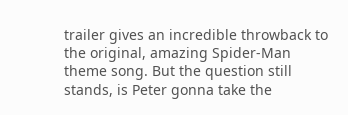trailer gives an incredible throwback to the original, amazing Spider-Man theme song. But the question still stands, is Peter gonna take the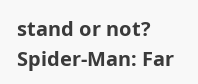stand or not? Spider-Man: Far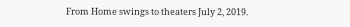From Home swings to theaters July 2, 2019.